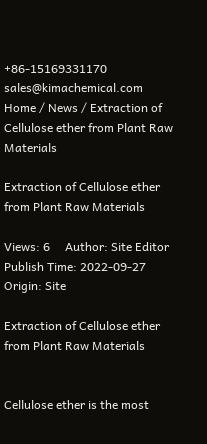+86-15169331170    sales@kimachemical.com
Home / News / Extraction of Cellulose ether from Plant Raw Materials

Extraction of Cellulose ether from Plant Raw Materials

Views: 6     Author: Site Editor     Publish Time: 2022-09-27      Origin: Site

Extraction of Cellulose ether from Plant Raw Materials


Cellulose ether is the most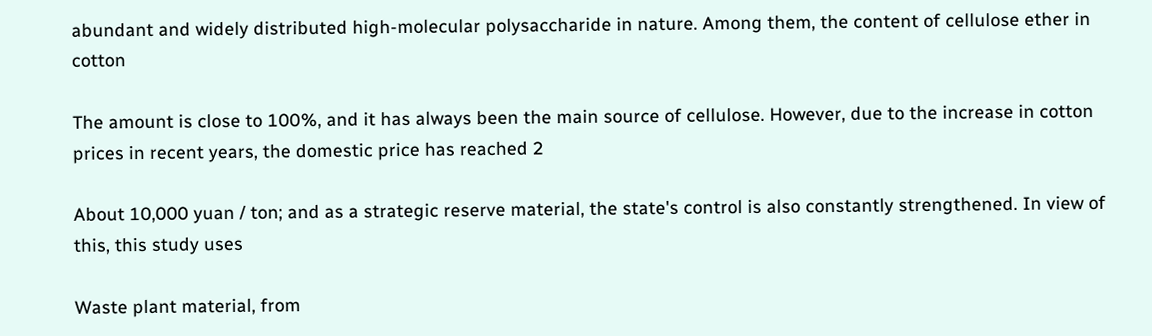abundant and widely distributed high-molecular polysaccharide in nature. Among them, the content of cellulose ether in cotton

The amount is close to 100%, and it has always been the main source of cellulose. However, due to the increase in cotton prices in recent years, the domestic price has reached 2

About 10,000 yuan / ton; and as a strategic reserve material, the state's control is also constantly strengthened. In view of this, this study uses

Waste plant material, from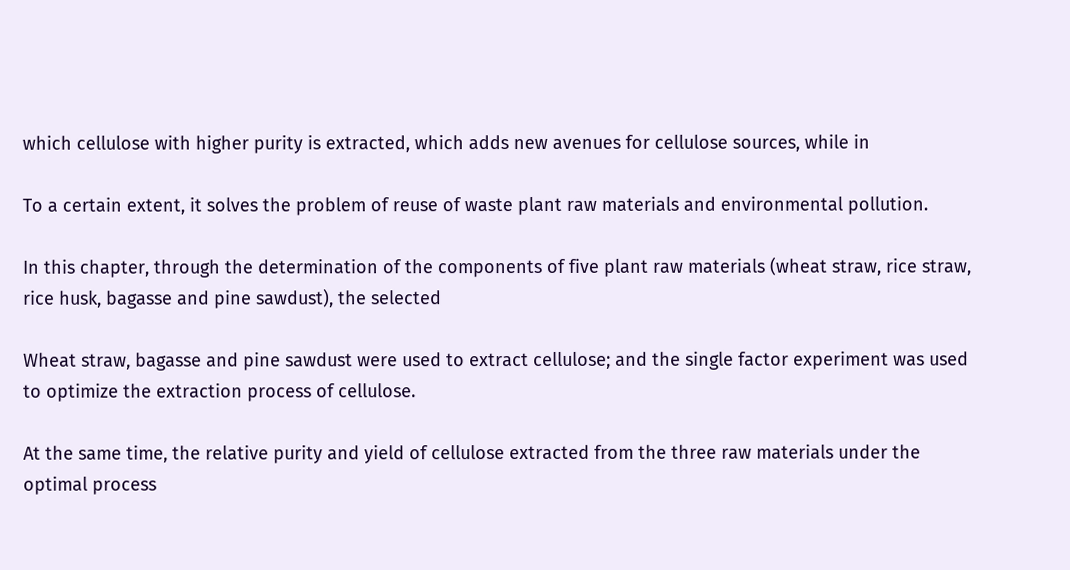which cellulose with higher purity is extracted, which adds new avenues for cellulose sources, while in

To a certain extent, it solves the problem of reuse of waste plant raw materials and environmental pollution.

In this chapter, through the determination of the components of five plant raw materials (wheat straw, rice straw, rice husk, bagasse and pine sawdust), the selected

Wheat straw, bagasse and pine sawdust were used to extract cellulose; and the single factor experiment was used to optimize the extraction process of cellulose.

At the same time, the relative purity and yield of cellulose extracted from the three raw materials under the optimal process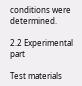conditions were determined.

2.2 Experimental part

Test materials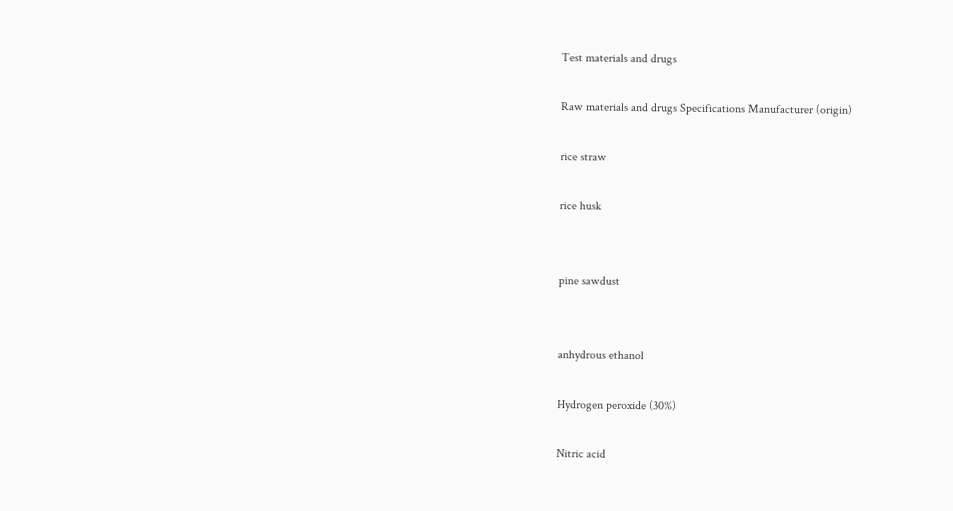Test materials and drugs

Raw materials and drugs Specifications Manufacturer (origin)

rice straw

rice husk


pine sawdust


anhydrous ethanol

Hydrogen peroxide (30%)

Nitric acid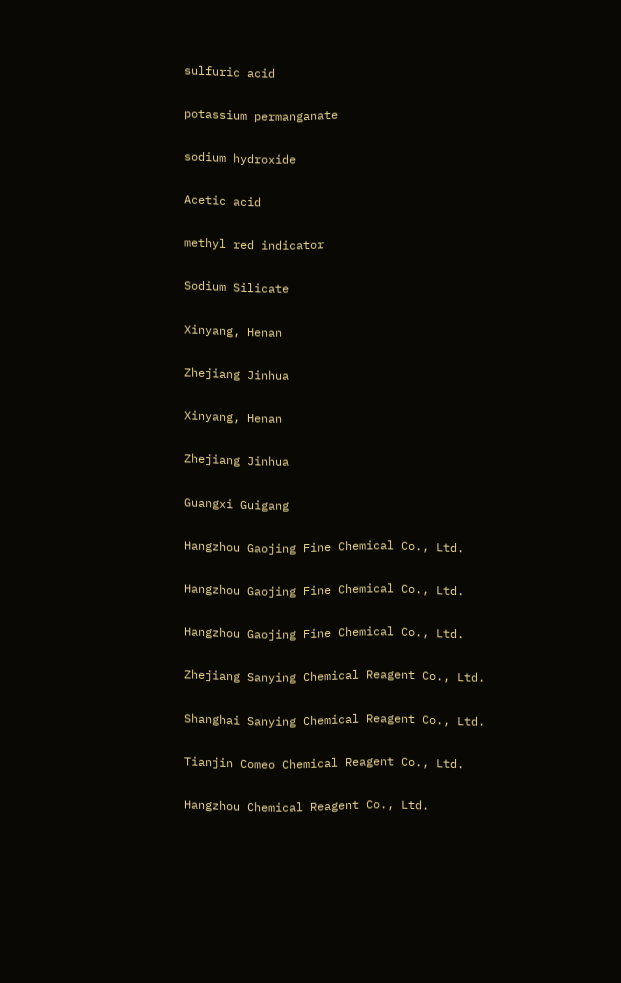sulfuric acid

potassium permanganate

sodium hydroxide

Acetic acid

methyl red indicator

Sodium Silicate

Xinyang, Henan

Zhejiang Jinhua

Xinyang, Henan

Zhejiang Jinhua

Guangxi Guigang

Hangzhou Gaojing Fine Chemical Co., Ltd.

Hangzhou Gaojing Fine Chemical Co., Ltd.

Hangzhou Gaojing Fine Chemical Co., Ltd.

Zhejiang Sanying Chemical Reagent Co., Ltd.

Shanghai Sanying Chemical Reagent Co., Ltd.

Tianjin Comeo Chemical Reagent Co., Ltd.

Hangzhou Chemical Reagent Co., Ltd.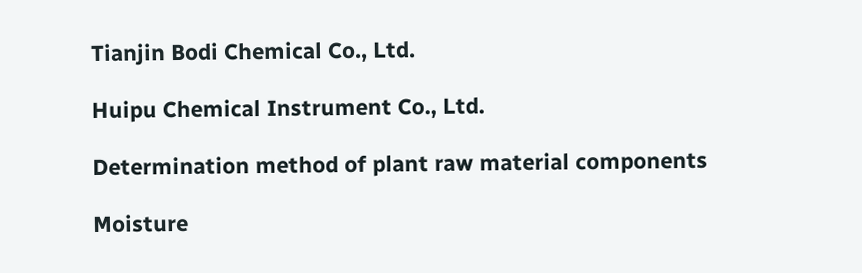Tianjin Bodi Chemical Co., Ltd.

Huipu Chemical Instrument Co., Ltd.

Determination method of plant raw material components

Moisture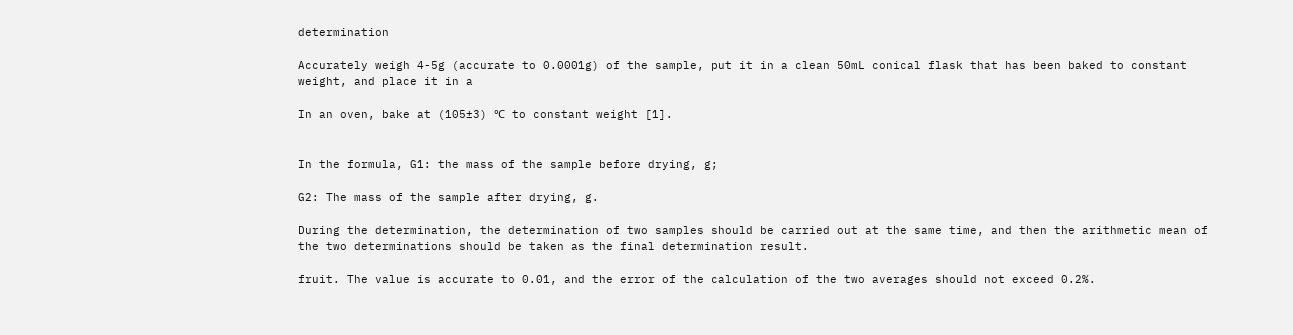determination

Accurately weigh 4-5g (accurate to 0.0001g) of the sample, put it in a clean 50mL conical flask that has been baked to constant weight, and place it in a

In an oven, bake at (105±3) ℃ to constant weight [1].


In the formula, G1: the mass of the sample before drying, g;

G2: The mass of the sample after drying, g.

During the determination, the determination of two samples should be carried out at the same time, and then the arithmetic mean of the two determinations should be taken as the final determination result.

fruit. The value is accurate to 0.01, and the error of the calculation of the two averages should not exceed 0.2%.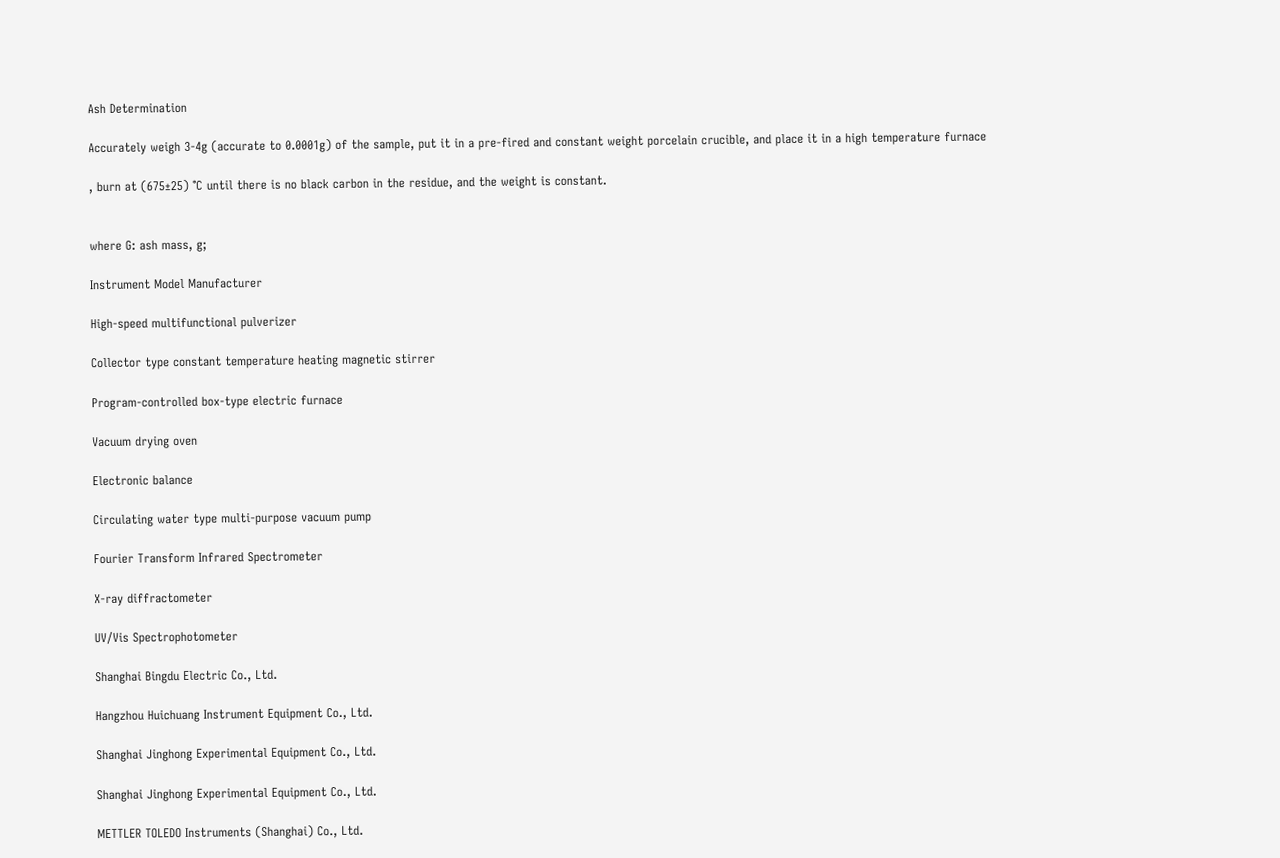Ash Determination

Accurately weigh 3-4g (accurate to 0.0001g) of the sample, put it in a pre-fired and constant weight porcelain crucible, and place it in a high temperature furnace

, burn at (675±25) ℃ until there is no black carbon in the residue, and the weight is constant.


where G: ash mass, g;

Instrument Model Manufacturer

High-speed multifunctional pulverizer

Collector type constant temperature heating magnetic stirrer

Program-controlled box-type electric furnace

Vacuum drying oven

Electronic balance

Circulating water type multi-purpose vacuum pump

Fourier Transform Infrared Spectrometer

X-ray diffractometer

UV/Vis Spectrophotometer

Shanghai Bingdu Electric Co., Ltd.

Hangzhou Huichuang Instrument Equipment Co., Ltd.

Shanghai Jinghong Experimental Equipment Co., Ltd.

Shanghai Jinghong Experimental Equipment Co., Ltd.

METTLER TOLEDO Instruments (Shanghai) Co., Ltd.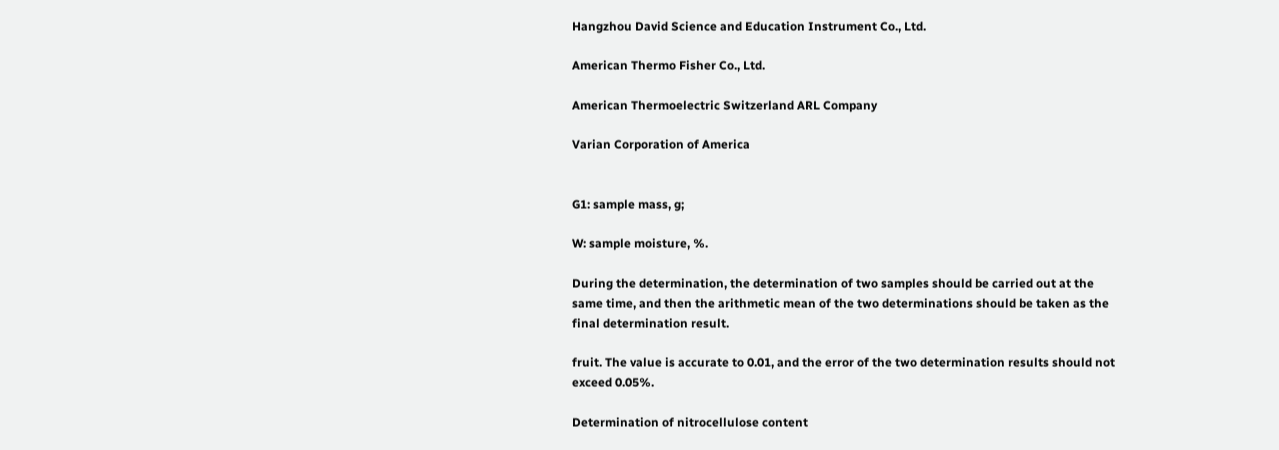Hangzhou David Science and Education Instrument Co., Ltd.

American Thermo Fisher Co., Ltd.

American Thermoelectric Switzerland ARL Company

Varian Corporation of America


G1: sample mass, g;

W: sample moisture, %.

During the determination, the determination of two samples should be carried out at the same time, and then the arithmetic mean of the two determinations should be taken as the final determination result.

fruit. The value is accurate to 0.01, and the error of the two determination results should not exceed 0.05%.

Determination of nitrocellulose content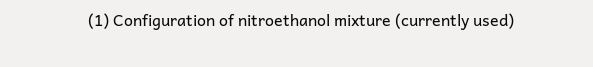(1) Configuration of nitroethanol mixture (currently used)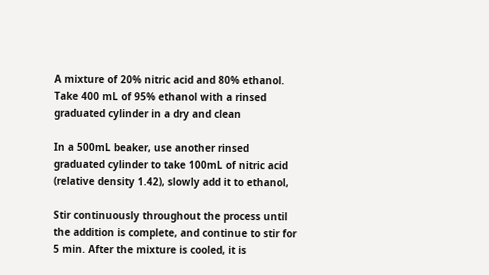A mixture of 20% nitric acid and 80% ethanol. Take 400 mL of 95% ethanol with a rinsed graduated cylinder in a dry and clean

In a 500mL beaker, use another rinsed graduated cylinder to take 100mL of nitric acid (relative density 1.42), slowly add it to ethanol,

Stir continuously throughout the process until the addition is complete, and continue to stir for 5 min. After the mixture is cooled, it is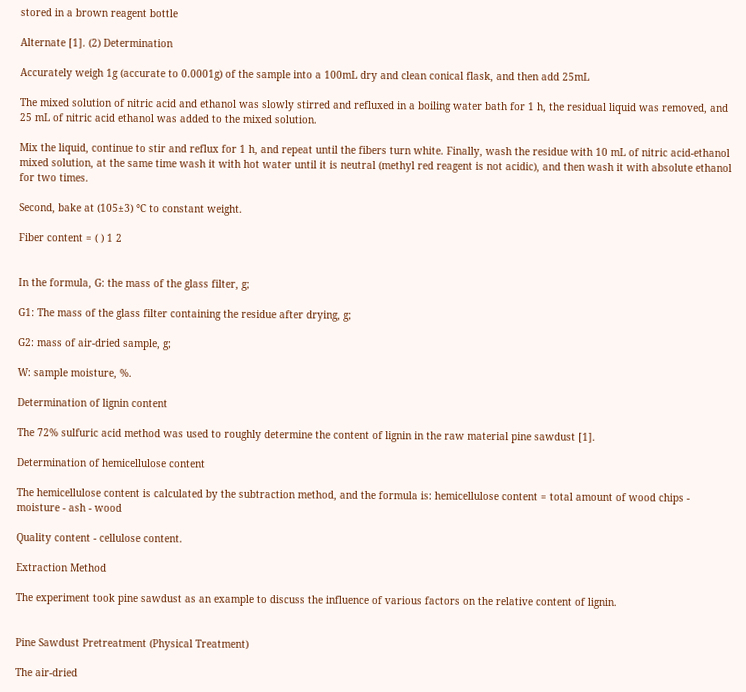stored in a brown reagent bottle

Alternate [1]. (2) Determination

Accurately weigh 1g (accurate to 0.0001g) of the sample into a 100mL dry and clean conical flask, and then add 25mL

The mixed solution of nitric acid and ethanol was slowly stirred and refluxed in a boiling water bath for 1 h, the residual liquid was removed, and 25 mL of nitric acid ethanol was added to the mixed solution.

Mix the liquid, continue to stir and reflux for 1 h, and repeat until the fibers turn white. Finally, wash the residue with 10 mL of nitric acid-ethanol mixed solution, at the same time wash it with hot water until it is neutral (methyl red reagent is not acidic), and then wash it with absolute ethanol for two times.

Second, bake at (105±3) ℃ to constant weight.

Fiber content = ( ) 1 2


In the formula, G: the mass of the glass filter, g;

G1: The mass of the glass filter containing the residue after drying, g;

G2: mass of air-dried sample, g;

W: sample moisture, %.

Determination of lignin content

The 72% sulfuric acid method was used to roughly determine the content of lignin in the raw material pine sawdust [1].

Determination of hemicellulose content

The hemicellulose content is calculated by the subtraction method, and the formula is: hemicellulose content = total amount of wood chips - moisture - ash - wood

Quality content - cellulose content.

Extraction Method

The experiment took pine sawdust as an example to discuss the influence of various factors on the relative content of lignin.


Pine Sawdust Pretreatment (Physical Treatment)

The air-dried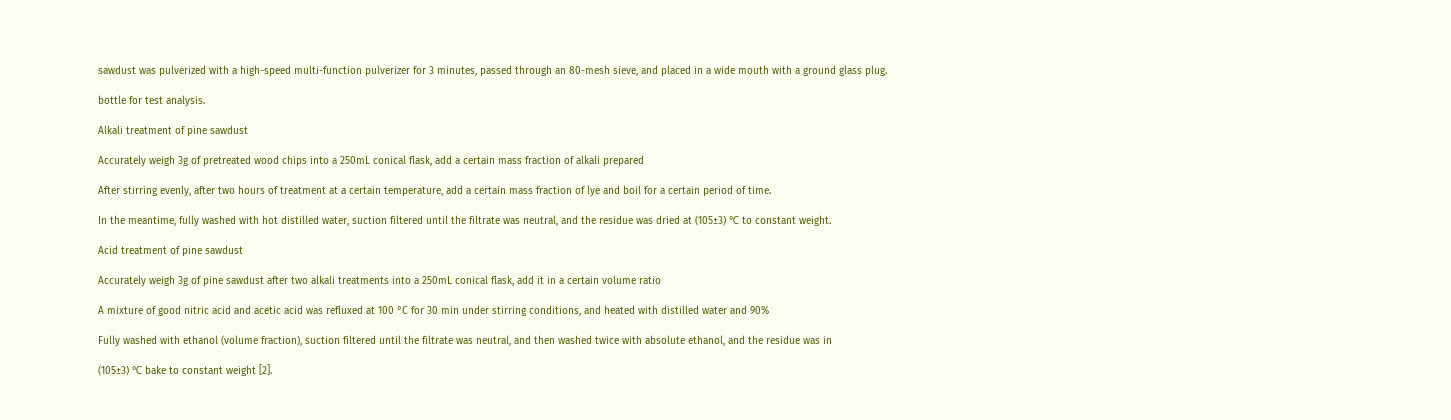sawdust was pulverized with a high-speed multi-function pulverizer for 3 minutes, passed through an 80-mesh sieve, and placed in a wide mouth with a ground glass plug.

bottle for test analysis.

Alkali treatment of pine sawdust

Accurately weigh 3g of pretreated wood chips into a 250mL conical flask, add a certain mass fraction of alkali prepared

After stirring evenly, after two hours of treatment at a certain temperature, add a certain mass fraction of lye and boil for a certain period of time.

In the meantime, fully washed with hot distilled water, suction filtered until the filtrate was neutral, and the residue was dried at (105±3) ℃ to constant weight.

Acid treatment of pine sawdust

Accurately weigh 3g of pine sawdust after two alkali treatments into a 250mL conical flask, add it in a certain volume ratio

A mixture of good nitric acid and acetic acid was refluxed at 100 °C for 30 min under stirring conditions, and heated with distilled water and 90%

Fully washed with ethanol (volume fraction), suction filtered until the filtrate was neutral, and then washed twice with absolute ethanol, and the residue was in

(105±3) ℃ bake to constant weight [2].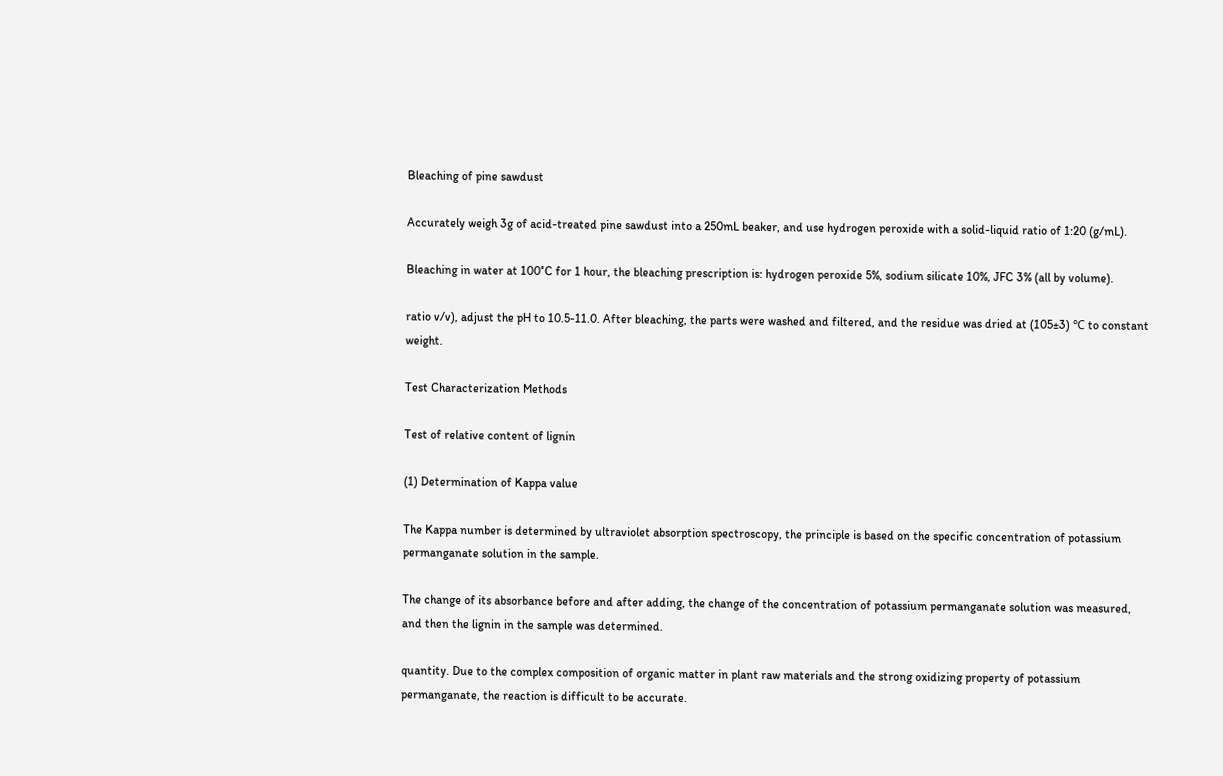Bleaching of pine sawdust

Accurately weigh 3g of acid-treated pine sawdust into a 250mL beaker, and use hydrogen peroxide with a solid-liquid ratio of 1:20 (g/mL).

Bleaching in water at 100°C for 1 hour, the bleaching prescription is: hydrogen peroxide 5%, sodium silicate 10%, JFC 3% (all by volume).

ratio v/v), adjust the pH to 10.5-11.0. After bleaching, the parts were washed and filtered, and the residue was dried at (105±3) ℃ to constant weight.

Test Characterization Methods

Test of relative content of lignin

(1) Determination of Kappa value

The Kappa number is determined by ultraviolet absorption spectroscopy, the principle is based on the specific concentration of potassium permanganate solution in the sample.

The change of its absorbance before and after adding, the change of the concentration of potassium permanganate solution was measured, and then the lignin in the sample was determined.

quantity. Due to the complex composition of organic matter in plant raw materials and the strong oxidizing property of potassium permanganate, the reaction is difficult to be accurate.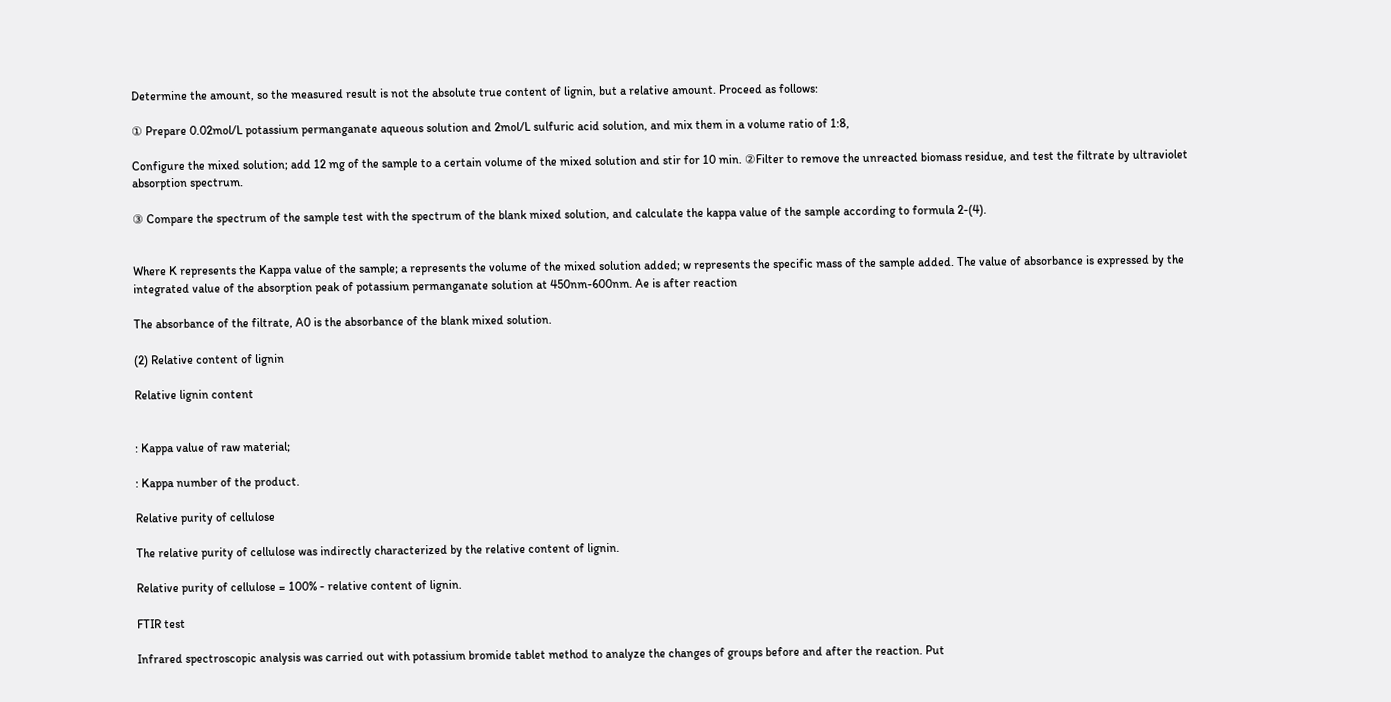Determine the amount, so the measured result is not the absolute true content of lignin, but a relative amount. Proceed as follows:

① Prepare 0.02mol/L potassium permanganate aqueous solution and 2mol/L sulfuric acid solution, and mix them in a volume ratio of 1:8,

Configure the mixed solution; add 12 mg of the sample to a certain volume of the mixed solution and stir for 10 min. ②Filter to remove the unreacted biomass residue, and test the filtrate by ultraviolet absorption spectrum.

③ Compare the spectrum of the sample test with the spectrum of the blank mixed solution, and calculate the kappa value of the sample according to formula 2-(4).


Where K represents the Kappa value of the sample; a represents the volume of the mixed solution added; w represents the specific mass of the sample added. The value of absorbance is expressed by the integrated value of the absorption peak of potassium permanganate solution at 450nm-600nm. Ae is after reaction

The absorbance of the filtrate, A0 is the absorbance of the blank mixed solution.

(2) Relative content of lignin

Relative lignin content


: Kappa value of raw material;

: Kappa number of the product.

Relative purity of cellulose

The relative purity of cellulose was indirectly characterized by the relative content of lignin.

Relative purity of cellulose = 100% - relative content of lignin.

FTIR test

Infrared spectroscopic analysis was carried out with potassium bromide tablet method to analyze the changes of groups before and after the reaction. Put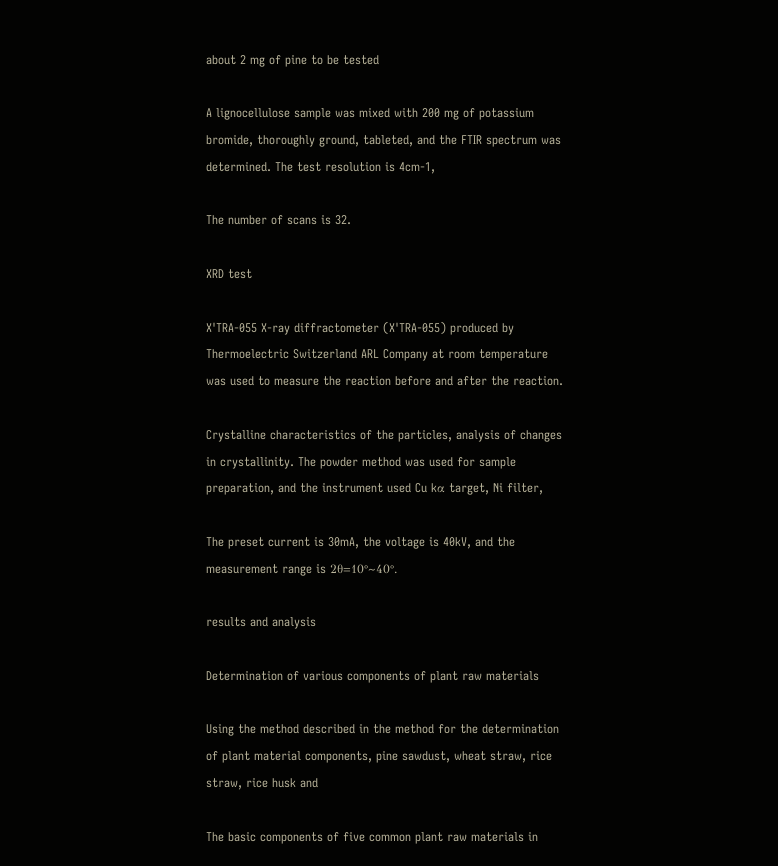about 2 mg of pine to be tested

A lignocellulose sample was mixed with 200 mg of potassium bromide, thoroughly ground, tableted, and the FTIR spectrum was determined. The test resolution is 4cm-1,

The number of scans is 32.

XRD test

X'TRA-055 X-ray diffractometer (X'TRA-055) produced by Thermoelectric Switzerland ARL Company at room temperature was used to measure the reaction before and after the reaction.

Crystalline characteristics of the particles, analysis of changes in crystallinity. The powder method was used for sample preparation, and the instrument used Cu kα target, Ni filter,

The preset current is 30mA, the voltage is 40kV, and the measurement range is 2θ=10°~40°.

results and analysis

Determination of various components of plant raw materials

Using the method described in the method for the determination of plant material components, pine sawdust, wheat straw, rice straw, rice husk and

The basic components of five common plant raw materials in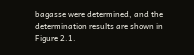bagasse were determined, and the determination results are shown in Figure 2.1.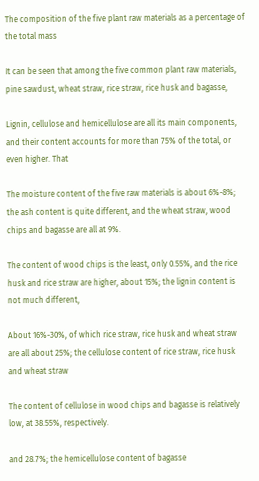The composition of the five plant raw materials as a percentage of the total mass

It can be seen that among the five common plant raw materials, pine sawdust, wheat straw, rice straw, rice husk and bagasse,

Lignin, cellulose and hemicellulose are all its main components, and their content accounts for more than 75% of the total, or even higher. That

The moisture content of the five raw materials is about 6%-8%; the ash content is quite different, and the wheat straw, wood chips and bagasse are all at 9%.

The content of wood chips is the least, only 0.55%, and the rice husk and rice straw are higher, about 15%; the lignin content is not much different,

About 16%-30%, of which rice straw, rice husk and wheat straw are all about 25%; the cellulose content of rice straw, rice husk and wheat straw

The content of cellulose in wood chips and bagasse is relatively low, at 38.55%, respectively.

and 28.7%; the hemicellulose content of bagasse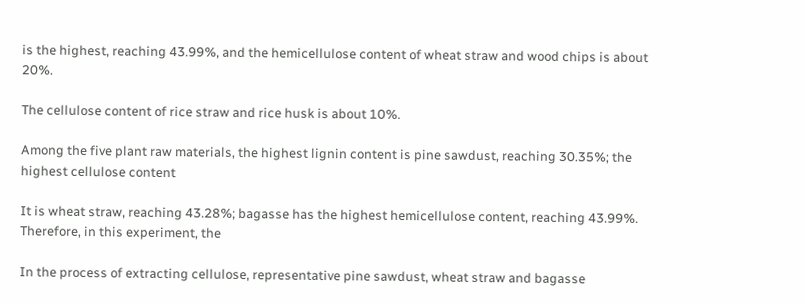is the highest, reaching 43.99%, and the hemicellulose content of wheat straw and wood chips is about 20%.

The cellulose content of rice straw and rice husk is about 10%.

Among the five plant raw materials, the highest lignin content is pine sawdust, reaching 30.35%; the highest cellulose content

It is wheat straw, reaching 43.28%; bagasse has the highest hemicellulose content, reaching 43.99%. Therefore, in this experiment, the

In the process of extracting cellulose, representative pine sawdust, wheat straw and bagasse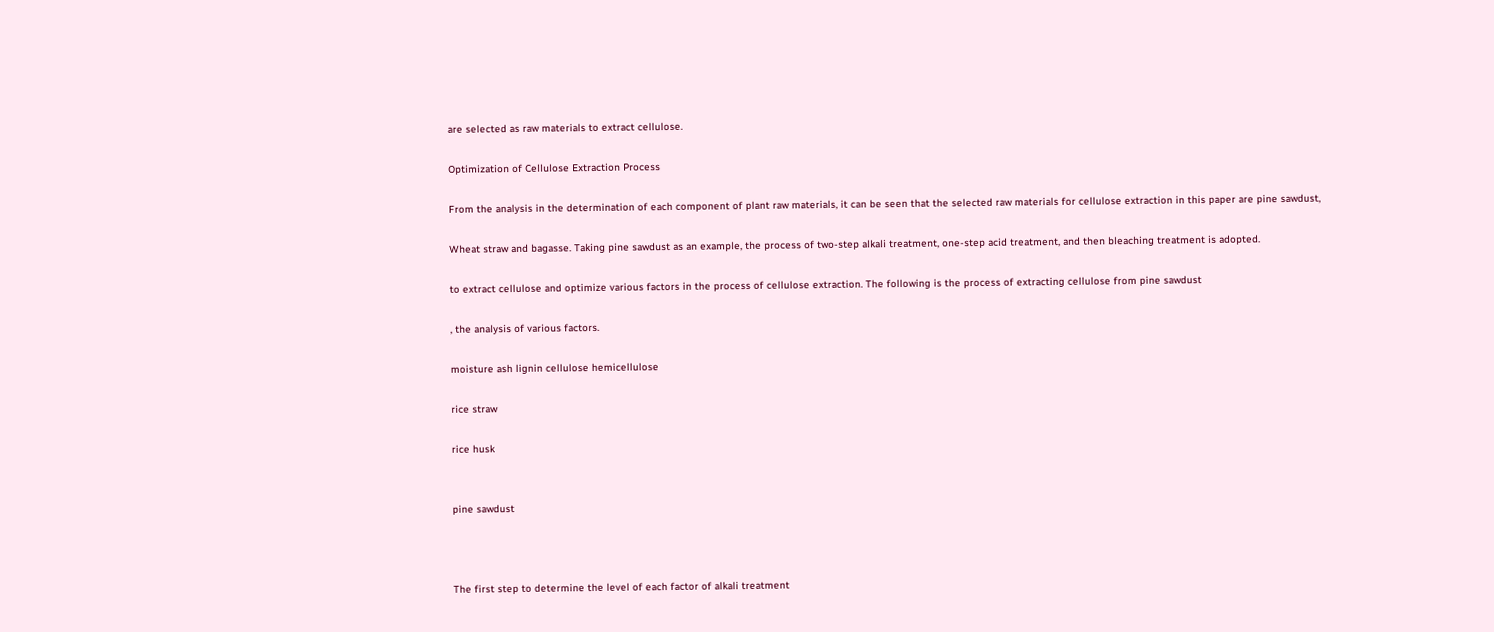are selected as raw materials to extract cellulose.

Optimization of Cellulose Extraction Process

From the analysis in the determination of each component of plant raw materials, it can be seen that the selected raw materials for cellulose extraction in this paper are pine sawdust,

Wheat straw and bagasse. Taking pine sawdust as an example, the process of two-step alkali treatment, one-step acid treatment, and then bleaching treatment is adopted.

to extract cellulose and optimize various factors in the process of cellulose extraction. The following is the process of extracting cellulose from pine sawdust

, the analysis of various factors.

moisture ash lignin cellulose hemicellulose

rice straw

rice husk


pine sawdust



The first step to determine the level of each factor of alkali treatment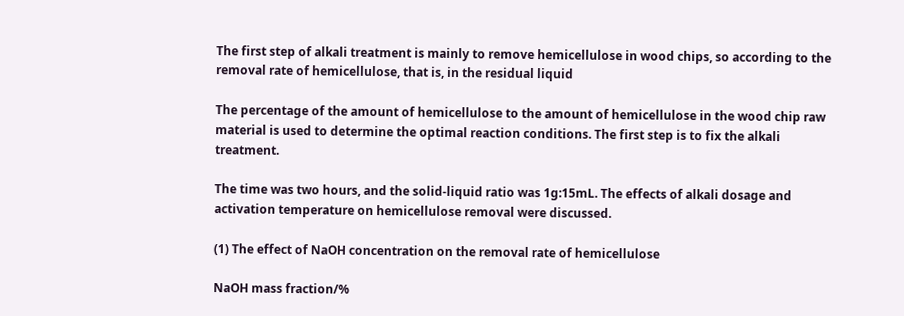The first step of alkali treatment is mainly to remove hemicellulose in wood chips, so according to the removal rate of hemicellulose, that is, in the residual liquid

The percentage of the amount of hemicellulose to the amount of hemicellulose in the wood chip raw material is used to determine the optimal reaction conditions. The first step is to fix the alkali treatment.

The time was two hours, and the solid-liquid ratio was 1g:15mL. The effects of alkali dosage and activation temperature on hemicellulose removal were discussed.

(1) The effect of NaOH concentration on the removal rate of hemicellulose

NaOH mass fraction/%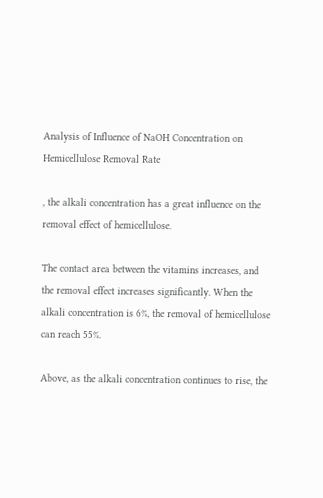Analysis of Influence of NaOH Concentration on Hemicellulose Removal Rate

, the alkali concentration has a great influence on the removal effect of hemicellulose.

The contact area between the vitamins increases, and the removal effect increases significantly. When the alkali concentration is 6%, the removal of hemicellulose can reach 55%.

Above, as the alkali concentration continues to rise, the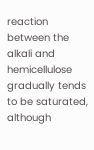reaction between the alkali and hemicellulose gradually tends to be saturated, although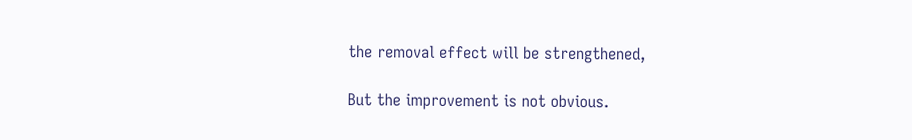the removal effect will be strengthened,

But the improvement is not obvious.